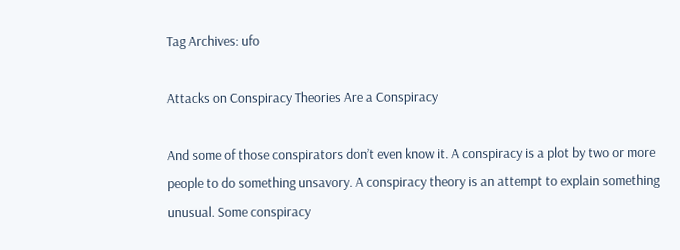Tag Archives: ufo

Attacks on Conspiracy Theories Are a Conspiracy

And some of those conspirators don’t even know it. A conspiracy is a plot by two or more people to do something unsavory. A conspiracy theory is an attempt to explain something unusual. Some conspiracy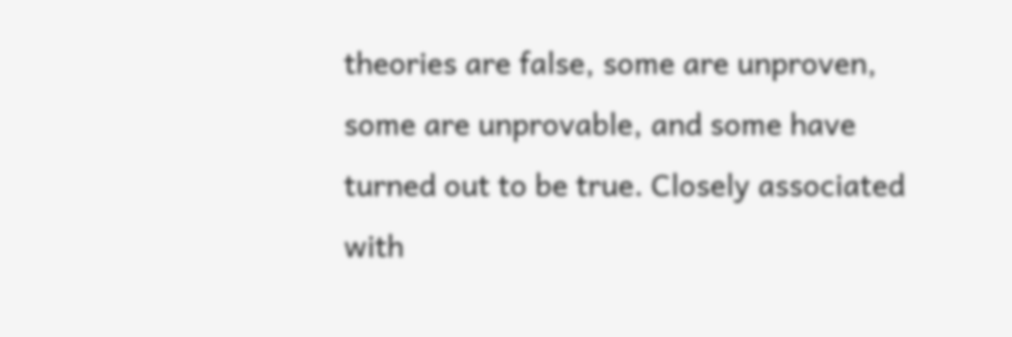theories are false, some are unproven, some are unprovable, and some have turned out to be true. Closely associated with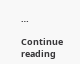…

Continue reading